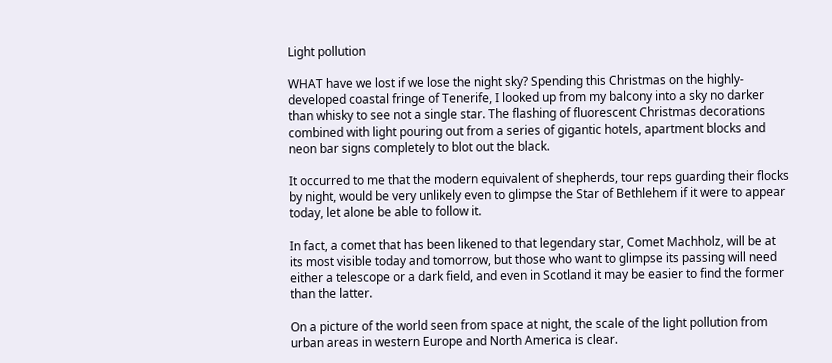Light pollution

WHAT have we lost if we lose the night sky? Spending this Christmas on the highly-developed coastal fringe of Tenerife, I looked up from my balcony into a sky no darker than whisky to see not a single star. The flashing of fluorescent Christmas decorations combined with light pouring out from a series of gigantic hotels, apartment blocks and neon bar signs completely to blot out the black.

It occurred to me that the modern equivalent of shepherds, tour reps guarding their flocks by night, would be very unlikely even to glimpse the Star of Bethlehem if it were to appear today, let alone be able to follow it.

In fact, a comet that has been likened to that legendary star, Comet Machholz, will be at its most visible today and tomorrow, but those who want to glimpse its passing will need either a telescope or a dark field, and even in Scotland it may be easier to find the former than the latter.

On a picture of the world seen from space at night, the scale of the light pollution from urban areas in western Europe and North America is clear.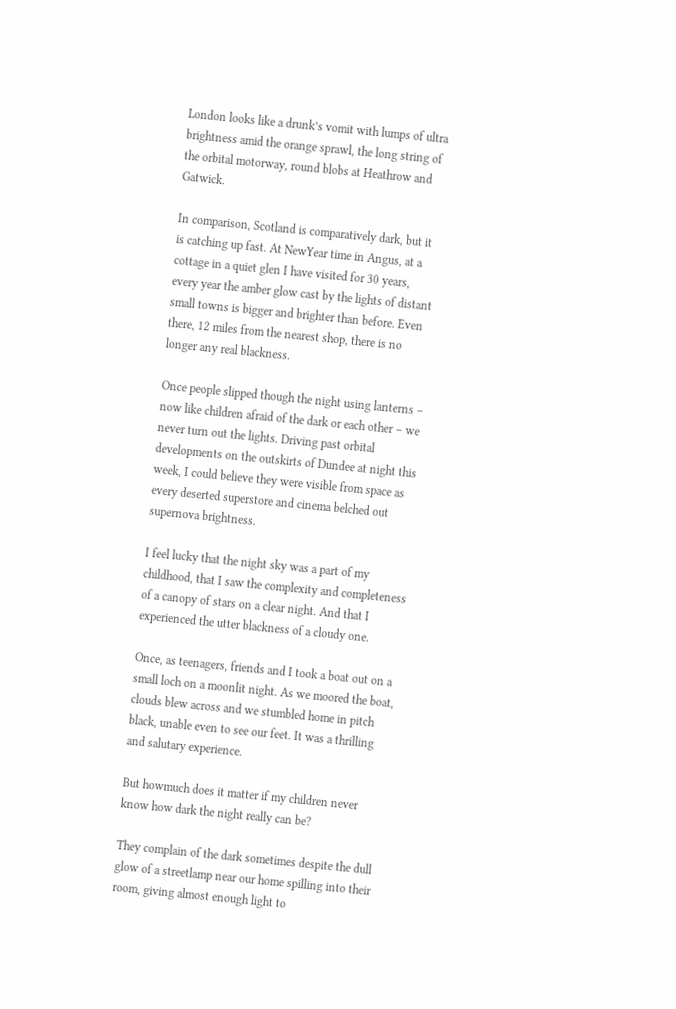London looks like a drunk’s vomit with lumps of ultra brightness amid the orange sprawl, the long string of the orbital motorway, round blobs at Heathrow and Gatwick.

In comparison, Scotland is comparatively dark, but it is catching up fast. At NewYear time in Angus, at a cottage in a quiet glen I have visited for 30 years, every year the amber glow cast by the lights of distant small towns is bigger and brighter than before. Even there, 12 miles from the nearest shop, there is no longer any real blackness.

Once people slipped though the night using lanterns – now like children afraid of the dark or each other – we never turn out the lights. Driving past orbital developments on the outskirts of Dundee at night this week, I could believe they were visible from space as every deserted superstore and cinema belched out supernova brightness.

I feel lucky that the night sky was a part of my childhood, that I saw the complexity and completeness of a canopy of stars on a clear night. And that I experienced the utter blackness of a cloudy one.

Once, as teenagers, friends and I took a boat out on a small loch on a moonlit night. As we moored the boat, clouds blew across and we stumbled home in pitch black, unable even to see our feet. It was a thrilling and salutary experience.

But howmuch does it matter if my children never know how dark the night really can be?

They complain of the dark sometimes despite the dull glow of a streetlamp near our home spilling into their room, giving almost enough light to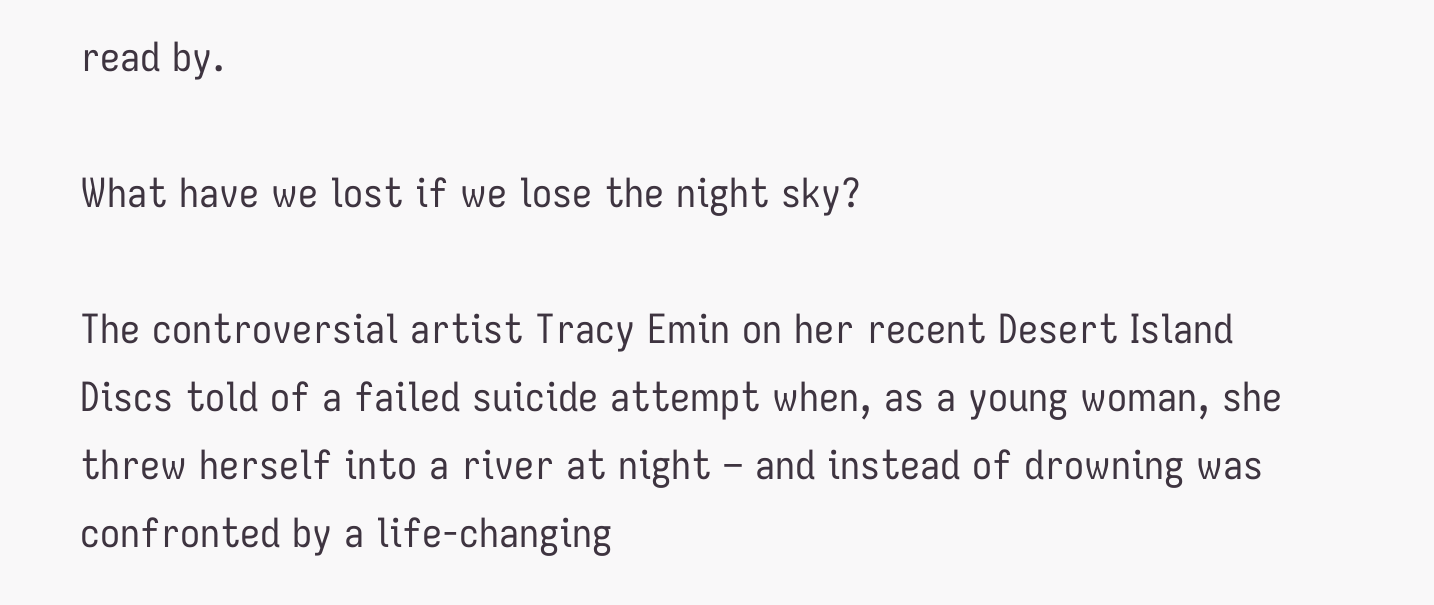read by.

What have we lost if we lose the night sky?

The controversial artist Tracy Emin on her recent Desert Island Discs told of a failed suicide attempt when, as a young woman, she threw herself into a river at night – and instead of drowning was confronted by a life-changing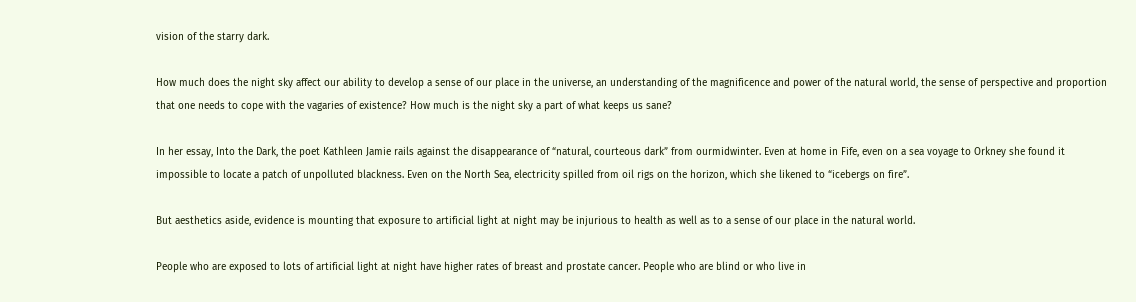vision of the starry dark.

How much does the night sky affect our ability to develop a sense of our place in the universe, an understanding of the magnificence and power of the natural world, the sense of perspective and proportion that one needs to cope with the vagaries of existence? How much is the night sky a part of what keeps us sane?

In her essay, Into the Dark, the poet Kathleen Jamie rails against the disappearance of “natural, courteous dark” from ourmidwinter. Even at home in Fife, even on a sea voyage to Orkney she found it impossible to locate a patch of unpolluted blackness. Even on the North Sea, electricity spilled from oil rigs on the horizon, which she likened to “icebergs on fire”.

But aesthetics aside, evidence is mounting that exposure to artificial light at night may be injurious to health as well as to a sense of our place in the natural world.

People who are exposed to lots of artificial light at night have higher rates of breast and prostate cancer. People who are blind or who live in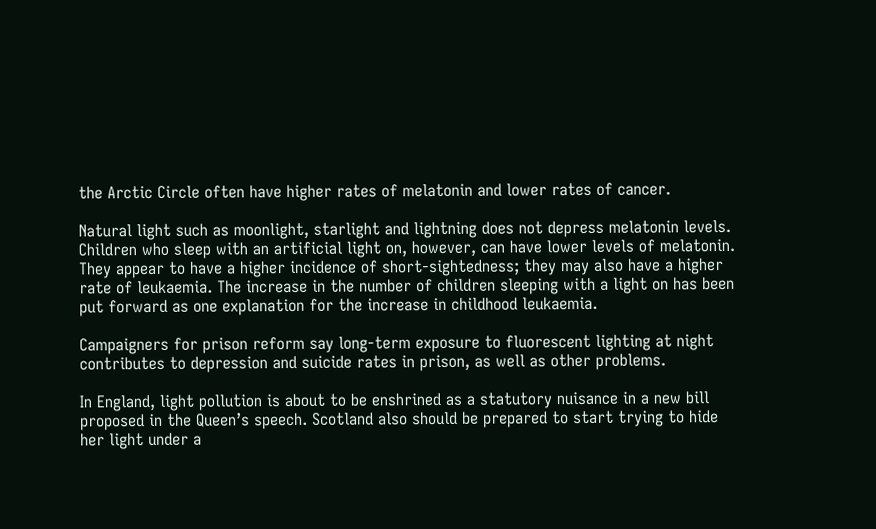the Arctic Circle often have higher rates of melatonin and lower rates of cancer.

Natural light such as moonlight, starlight and lightning does not depress melatonin levels. Children who sleep with an artificial light on, however, can have lower levels of melatonin. They appear to have a higher incidence of short-sightedness; they may also have a higher rate of leukaemia. The increase in the number of children sleeping with a light on has been put forward as one explanation for the increase in childhood leukaemia.

Campaigners for prison reform say long-term exposure to fluorescent lighting at night contributes to depression and suicide rates in prison, as well as other problems.

In England, light pollution is about to be enshrined as a statutory nuisance in a new bill proposed in the Queen’s speech. Scotland also should be prepared to start trying to hide her light under a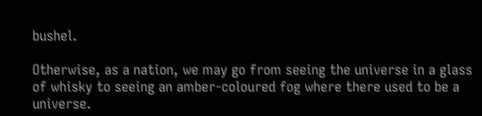bushel.

Otherwise, as a nation, we may go from seeing the universe in a glass of whisky to seeing an amber-coloured fog where there used to be a universe.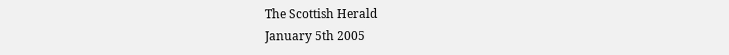The Scottish Herald
January 5th 2005